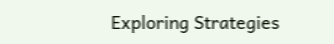Exploring Strategies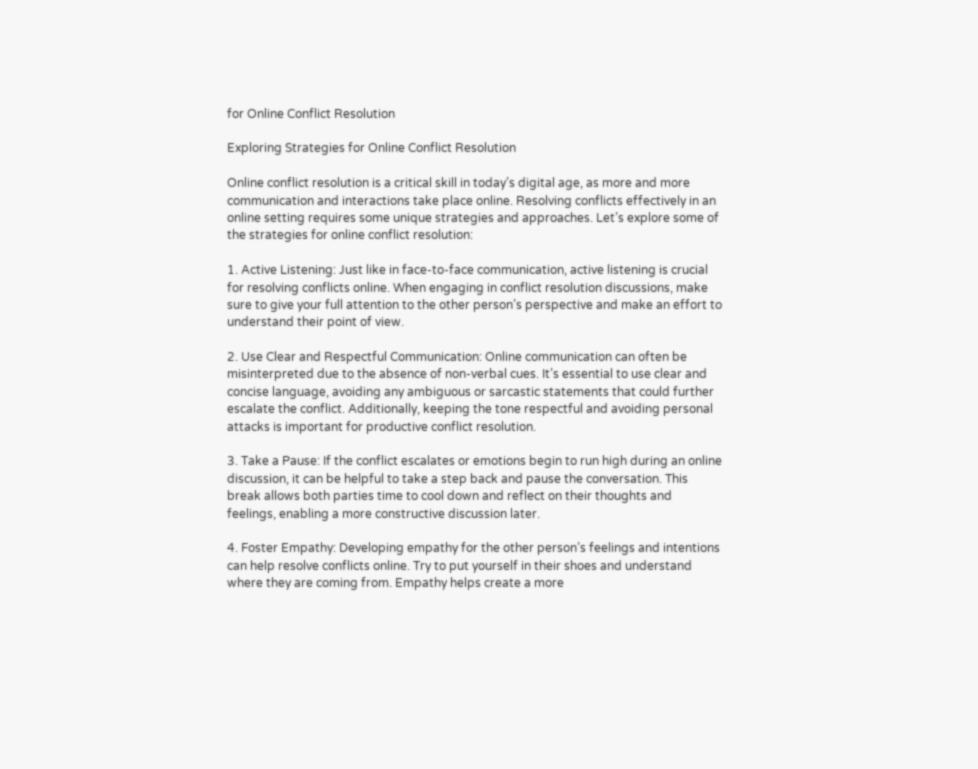for Online Conflict Resolution

Exploring Strategies for Online Conflict Resolution

Online conflict resolution is a critical skill in today’s digital age, as more and more communication and interactions take place online. Resolving conflicts effectively in an online setting requires some unique strategies and approaches. Let’s explore some of the strategies for online conflict resolution:

1. Active Listening: Just like in face-to-face communication, active listening is crucial for resolving conflicts online. When engaging in conflict resolution discussions, make sure to give your full attention to the other person’s perspective and make an effort to understand their point of view.

2. Use Clear and Respectful Communication: Online communication can often be misinterpreted due to the absence of non-verbal cues. It’s essential to use clear and concise language, avoiding any ambiguous or sarcastic statements that could further escalate the conflict. Additionally, keeping the tone respectful and avoiding personal attacks is important for productive conflict resolution.

3. Take a Pause: If the conflict escalates or emotions begin to run high during an online discussion, it can be helpful to take a step back and pause the conversation. This break allows both parties time to cool down and reflect on their thoughts and feelings, enabling a more constructive discussion later.

4. Foster Empathy: Developing empathy for the other person’s feelings and intentions can help resolve conflicts online. Try to put yourself in their shoes and understand where they are coming from. Empathy helps create a more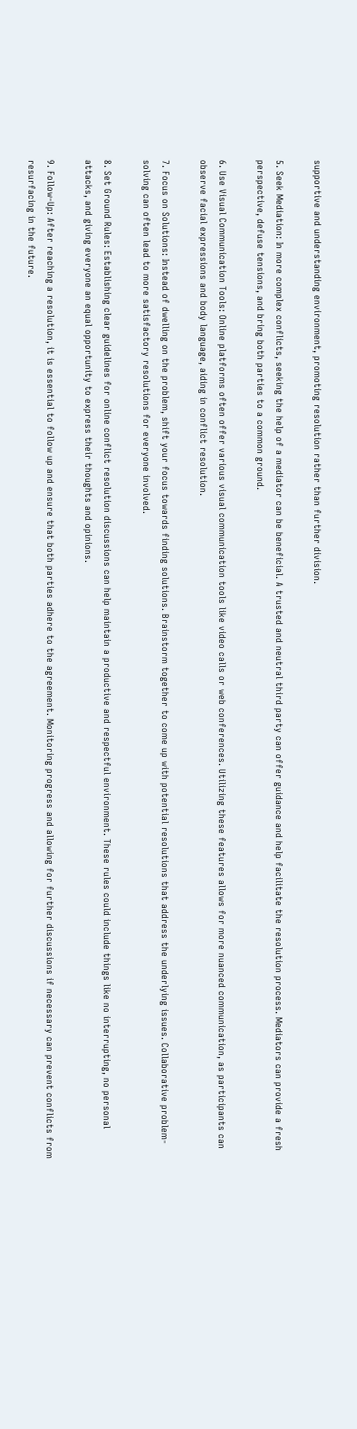supportive and understanding environment, promoting resolution rather than further division.

5. Seek Mediation: In more complex conflicts, seeking the help of a mediator can be beneficial. A trusted and neutral third party can offer guidance and help facilitate the resolution process. Mediators can provide a fresh perspective, defuse tensions, and bring both parties to a common ground.

6. Use Visual Communication Tools: Online platforms often offer various visual communication tools like video calls or web conferences. Utilizing these features allows for more nuanced communication, as participants can observe facial expressions and body language, aiding in conflict resolution.

7. Focus on Solutions: Instead of dwelling on the problem, shift your focus towards finding solutions. Brainstorm together to come up with potential resolutions that address the underlying issues. Collaborative problem-solving can often lead to more satisfactory resolutions for everyone involved.

8. Set Ground Rules: Establishing clear guidelines for online conflict resolution discussions can help maintain a productive and respectful environment. These rules could include things like no interrupting, no personal attacks, and giving everyone an equal opportunity to express their thoughts and opinions.

9. Follow-Up: After reaching a resolution, it is essential to follow up and ensure that both parties adhere to the agreement. Monitoring progress and allowing for further discussions if necessary can prevent conflicts from resurfacing in the future.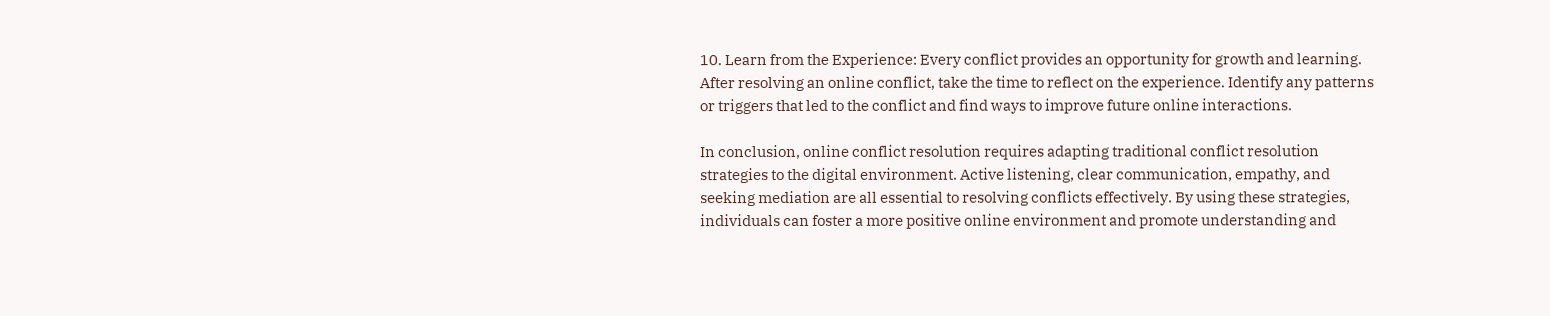10. Learn from the Experience: Every conflict provides an opportunity for growth and learning. After resolving an online conflict, take the time to reflect on the experience. Identify any patterns or triggers that led to the conflict and find ways to improve future online interactions.

In conclusion, online conflict resolution requires adapting traditional conflict resolution strategies to the digital environment. Active listening, clear communication, empathy, and seeking mediation are all essential to resolving conflicts effectively. By using these strategies, individuals can foster a more positive online environment and promote understanding and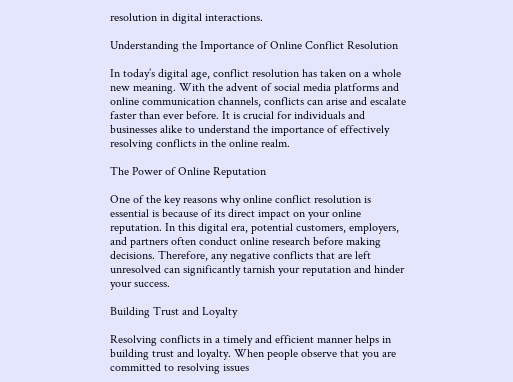resolution in digital interactions.

Understanding the Importance of Online Conflict Resolution

In today’s digital age, conflict resolution has taken on a whole new meaning. With the advent of social media platforms and online communication channels, conflicts can arise and escalate faster than ever before. It is crucial for individuals and businesses alike to understand the importance of effectively resolving conflicts in the online realm.

The Power of Online Reputation

One of the key reasons why online conflict resolution is essential is because of its direct impact on your online reputation. In this digital era, potential customers, employers, and partners often conduct online research before making decisions. Therefore, any negative conflicts that are left unresolved can significantly tarnish your reputation and hinder your success.

Building Trust and Loyalty

Resolving conflicts in a timely and efficient manner helps in building trust and loyalty. When people observe that you are committed to resolving issues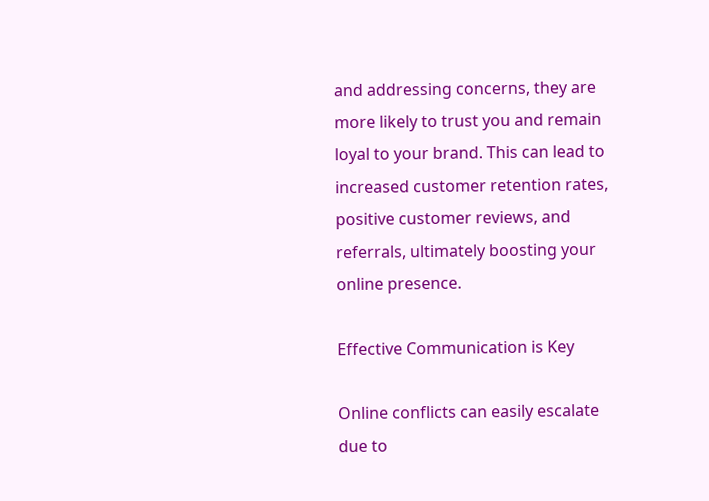and addressing concerns, they are more likely to trust you and remain loyal to your brand. This can lead to increased customer retention rates, positive customer reviews, and referrals, ultimately boosting your online presence.

Effective Communication is Key

Online conflicts can easily escalate due to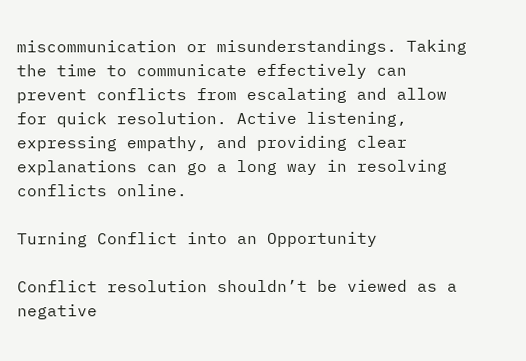miscommunication or misunderstandings. Taking the time to communicate effectively can prevent conflicts from escalating and allow for quick resolution. Active listening, expressing empathy, and providing clear explanations can go a long way in resolving conflicts online.

Turning Conflict into an Opportunity

Conflict resolution shouldn’t be viewed as a negative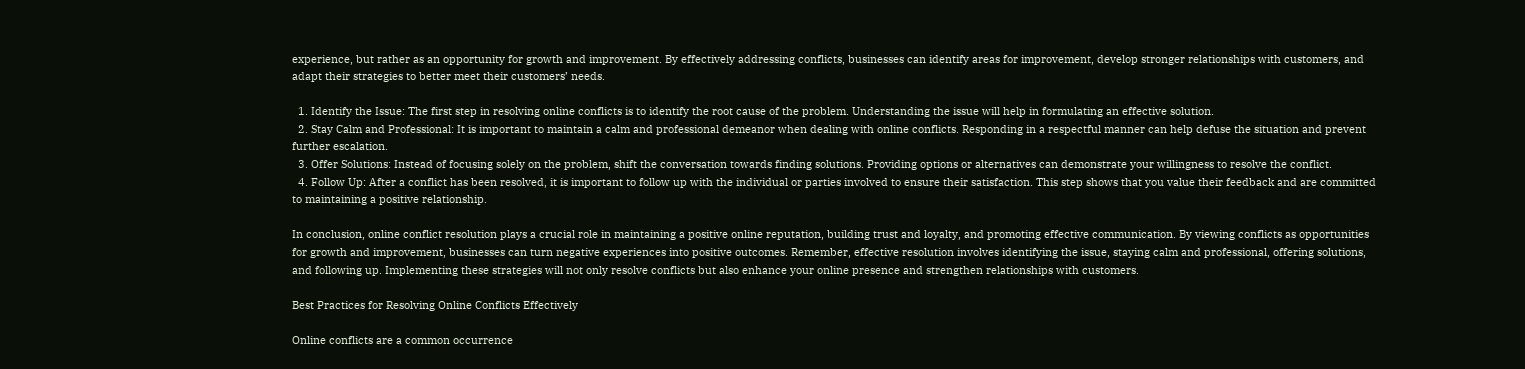experience, but rather as an opportunity for growth and improvement. By effectively addressing conflicts, businesses can identify areas for improvement, develop stronger relationships with customers, and adapt their strategies to better meet their customers’ needs.

  1. Identify the Issue: The first step in resolving online conflicts is to identify the root cause of the problem. Understanding the issue will help in formulating an effective solution.
  2. Stay Calm and Professional: It is important to maintain a calm and professional demeanor when dealing with online conflicts. Responding in a respectful manner can help defuse the situation and prevent further escalation.
  3. Offer Solutions: Instead of focusing solely on the problem, shift the conversation towards finding solutions. Providing options or alternatives can demonstrate your willingness to resolve the conflict.
  4. Follow Up: After a conflict has been resolved, it is important to follow up with the individual or parties involved to ensure their satisfaction. This step shows that you value their feedback and are committed to maintaining a positive relationship.

In conclusion, online conflict resolution plays a crucial role in maintaining a positive online reputation, building trust and loyalty, and promoting effective communication. By viewing conflicts as opportunities for growth and improvement, businesses can turn negative experiences into positive outcomes. Remember, effective resolution involves identifying the issue, staying calm and professional, offering solutions, and following up. Implementing these strategies will not only resolve conflicts but also enhance your online presence and strengthen relationships with customers.

Best Practices for Resolving Online Conflicts Effectively

Online conflicts are a common occurrence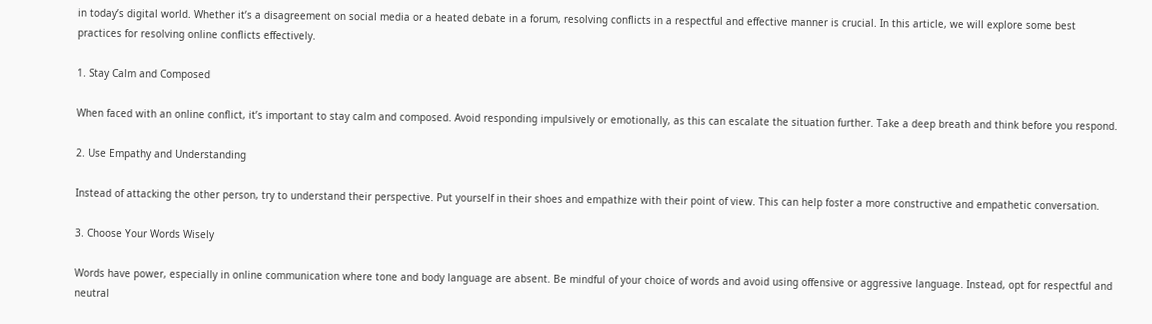in today’s digital world. Whether it’s a disagreement on social media or a heated debate in a forum, resolving conflicts in a respectful and effective manner is crucial. In this article, we will explore some best practices for resolving online conflicts effectively.

1. Stay Calm and Composed

When faced with an online conflict, it’s important to stay calm and composed. Avoid responding impulsively or emotionally, as this can escalate the situation further. Take a deep breath and think before you respond.

2. Use Empathy and Understanding

Instead of attacking the other person, try to understand their perspective. Put yourself in their shoes and empathize with their point of view. This can help foster a more constructive and empathetic conversation.

3. Choose Your Words Wisely

Words have power, especially in online communication where tone and body language are absent. Be mindful of your choice of words and avoid using offensive or aggressive language. Instead, opt for respectful and neutral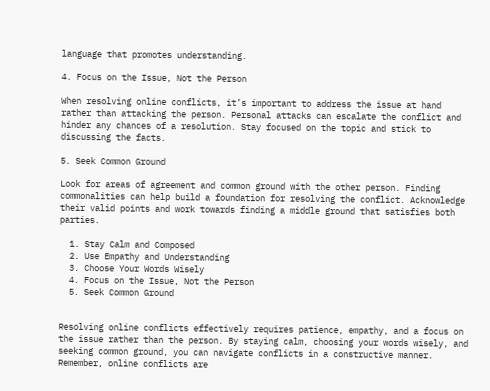language that promotes understanding.

4. Focus on the Issue, Not the Person

When resolving online conflicts, it’s important to address the issue at hand rather than attacking the person. Personal attacks can escalate the conflict and hinder any chances of a resolution. Stay focused on the topic and stick to discussing the facts.

5. Seek Common Ground

Look for areas of agreement and common ground with the other person. Finding commonalities can help build a foundation for resolving the conflict. Acknowledge their valid points and work towards finding a middle ground that satisfies both parties.

  1. Stay Calm and Composed
  2. Use Empathy and Understanding
  3. Choose Your Words Wisely
  4. Focus on the Issue, Not the Person
  5. Seek Common Ground


Resolving online conflicts effectively requires patience, empathy, and a focus on the issue rather than the person. By staying calm, choosing your words wisely, and seeking common ground, you can navigate conflicts in a constructive manner. Remember, online conflicts are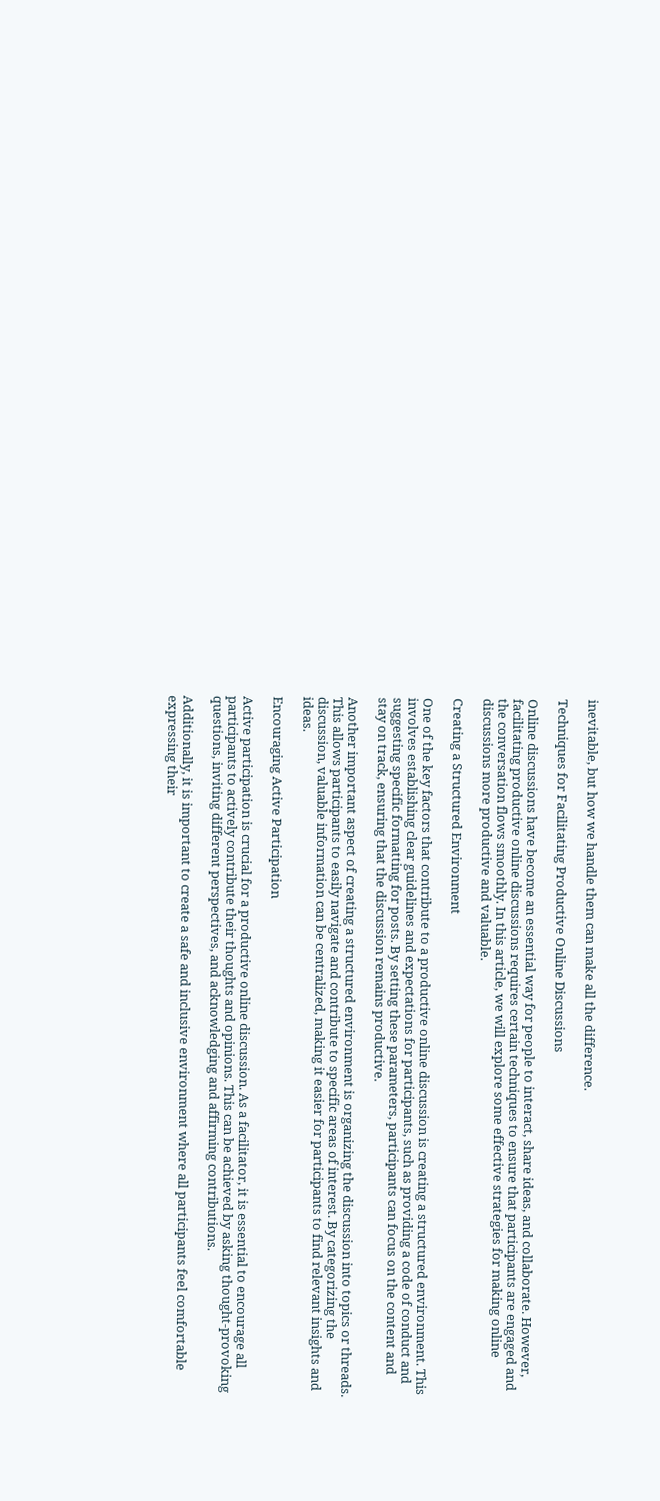inevitable, but how we handle them can make all the difference.

Techniques for Facilitating Productive Online Discussions

Online discussions have become an essential way for people to interact, share ideas, and collaborate. However, facilitating productive online discussions requires certain techniques to ensure that participants are engaged and the conversation flows smoothly. In this article, we will explore some effective strategies for making online discussions more productive and valuable.

Creating a Structured Environment

One of the key factors that contribute to a productive online discussion is creating a structured environment. This involves establishing clear guidelines and expectations for participants, such as providing a code of conduct and suggesting specific formatting for posts. By setting these parameters, participants can focus on the content and stay on track, ensuring that the discussion remains productive.

Another important aspect of creating a structured environment is organizing the discussion into topics or threads. This allows participants to easily navigate and contribute to specific areas of interest. By categorizing the discussion, valuable information can be centralized, making it easier for participants to find relevant insights and ideas.

Encouraging Active Participation

Active participation is crucial for a productive online discussion. As a facilitator, it is essential to encourage all participants to actively contribute their thoughts and opinions. This can be achieved by asking thought-provoking questions, inviting different perspectives, and acknowledging and affirming contributions.

Additionally, it is important to create a safe and inclusive environment where all participants feel comfortable expressing their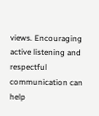views. Encouraging active listening and respectful communication can help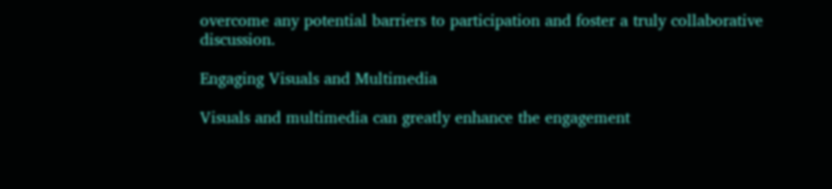overcome any potential barriers to participation and foster a truly collaborative discussion.

Engaging Visuals and Multimedia

Visuals and multimedia can greatly enhance the engagement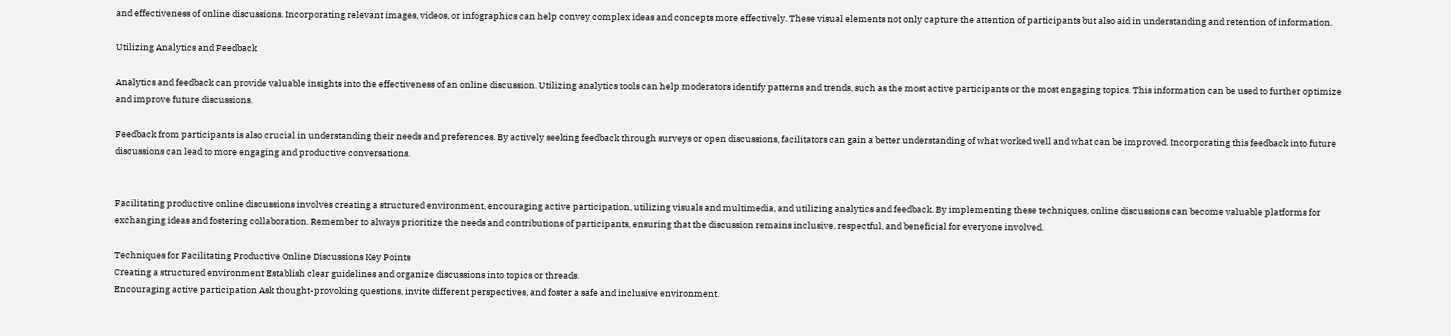and effectiveness of online discussions. Incorporating relevant images, videos, or infographics can help convey complex ideas and concepts more effectively. These visual elements not only capture the attention of participants but also aid in understanding and retention of information.

Utilizing Analytics and Feedback

Analytics and feedback can provide valuable insights into the effectiveness of an online discussion. Utilizing analytics tools can help moderators identify patterns and trends, such as the most active participants or the most engaging topics. This information can be used to further optimize and improve future discussions.

Feedback from participants is also crucial in understanding their needs and preferences. By actively seeking feedback through surveys or open discussions, facilitators can gain a better understanding of what worked well and what can be improved. Incorporating this feedback into future discussions can lead to more engaging and productive conversations.


Facilitating productive online discussions involves creating a structured environment, encouraging active participation, utilizing visuals and multimedia, and utilizing analytics and feedback. By implementing these techniques, online discussions can become valuable platforms for exchanging ideas and fostering collaboration. Remember to always prioritize the needs and contributions of participants, ensuring that the discussion remains inclusive, respectful, and beneficial for everyone involved.

Techniques for Facilitating Productive Online Discussions Key Points
Creating a structured environment Establish clear guidelines and organize discussions into topics or threads.
Encouraging active participation Ask thought-provoking questions, invite different perspectives, and foster a safe and inclusive environment.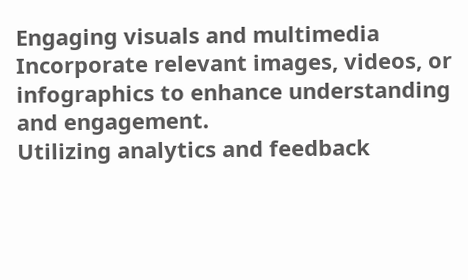Engaging visuals and multimedia Incorporate relevant images, videos, or infographics to enhance understanding and engagement.
Utilizing analytics and feedback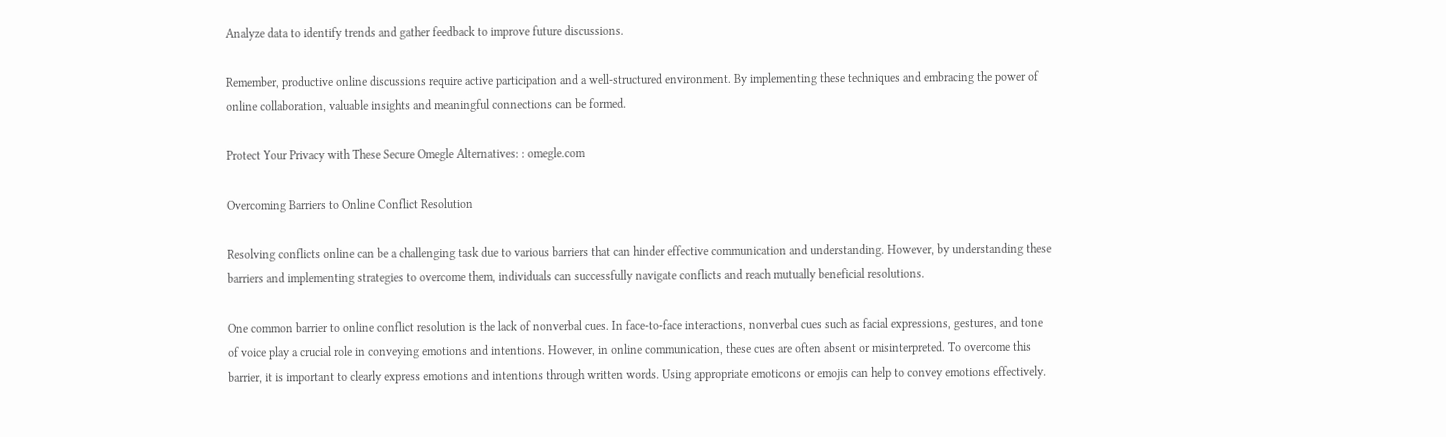Analyze data to identify trends and gather feedback to improve future discussions.

Remember, productive online discussions require active participation and a well-structured environment. By implementing these techniques and embracing the power of online collaboration, valuable insights and meaningful connections can be formed.

Protect Your Privacy with These Secure Omegle Alternatives: : omegle.com

Overcoming Barriers to Online Conflict Resolution

Resolving conflicts online can be a challenging task due to various barriers that can hinder effective communication and understanding. However, by understanding these barriers and implementing strategies to overcome them, individuals can successfully navigate conflicts and reach mutually beneficial resolutions.

One common barrier to online conflict resolution is the lack of nonverbal cues. In face-to-face interactions, nonverbal cues such as facial expressions, gestures, and tone of voice play a crucial role in conveying emotions and intentions. However, in online communication, these cues are often absent or misinterpreted. To overcome this barrier, it is important to clearly express emotions and intentions through written words. Using appropriate emoticons or emojis can help to convey emotions effectively.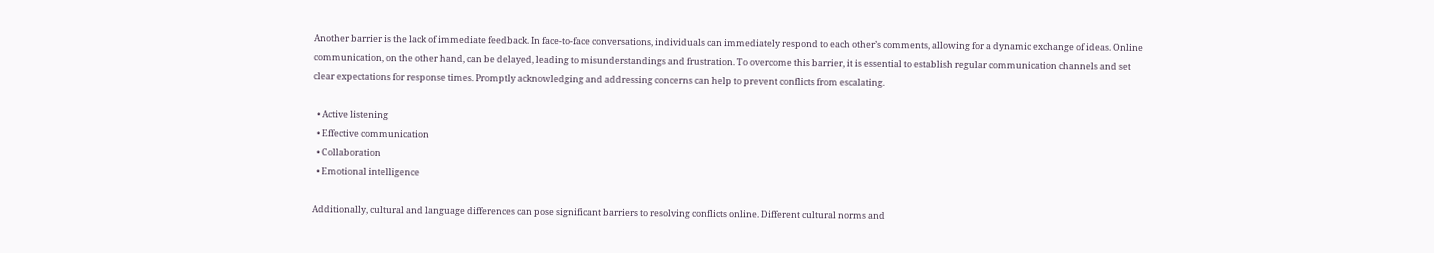Another barrier is the lack of immediate feedback. In face-to-face conversations, individuals can immediately respond to each other’s comments, allowing for a dynamic exchange of ideas. Online communication, on the other hand, can be delayed, leading to misunderstandings and frustration. To overcome this barrier, it is essential to establish regular communication channels and set clear expectations for response times. Promptly acknowledging and addressing concerns can help to prevent conflicts from escalating.

  • Active listening
  • Effective communication
  • Collaboration
  • Emotional intelligence

Additionally, cultural and language differences can pose significant barriers to resolving conflicts online. Different cultural norms and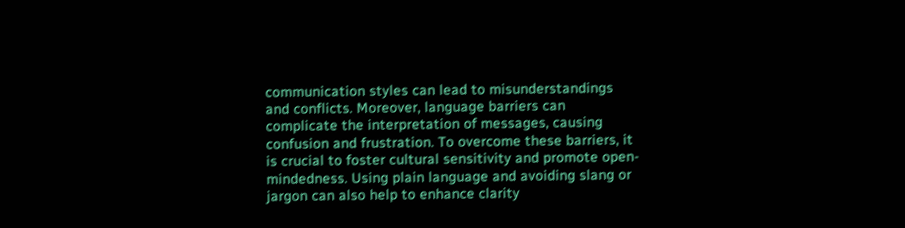communication styles can lead to misunderstandings and conflicts. Moreover, language barriers can complicate the interpretation of messages, causing confusion and frustration. To overcome these barriers, it is crucial to foster cultural sensitivity and promote open-mindedness. Using plain language and avoiding slang or jargon can also help to enhance clarity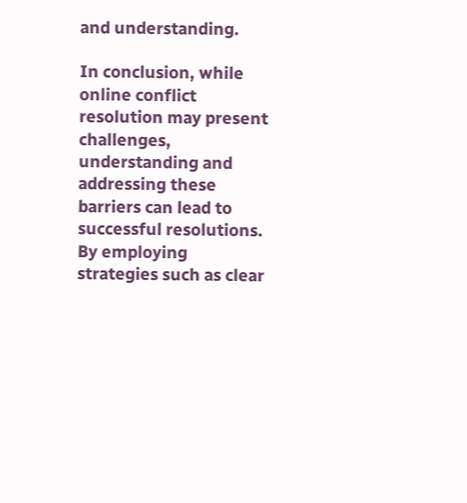and understanding.

In conclusion, while online conflict resolution may present challenges, understanding and addressing these barriers can lead to successful resolutions. By employing strategies such as clear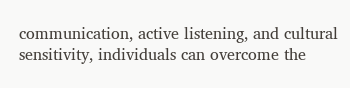communication, active listening, and cultural sensitivity, individuals can overcome the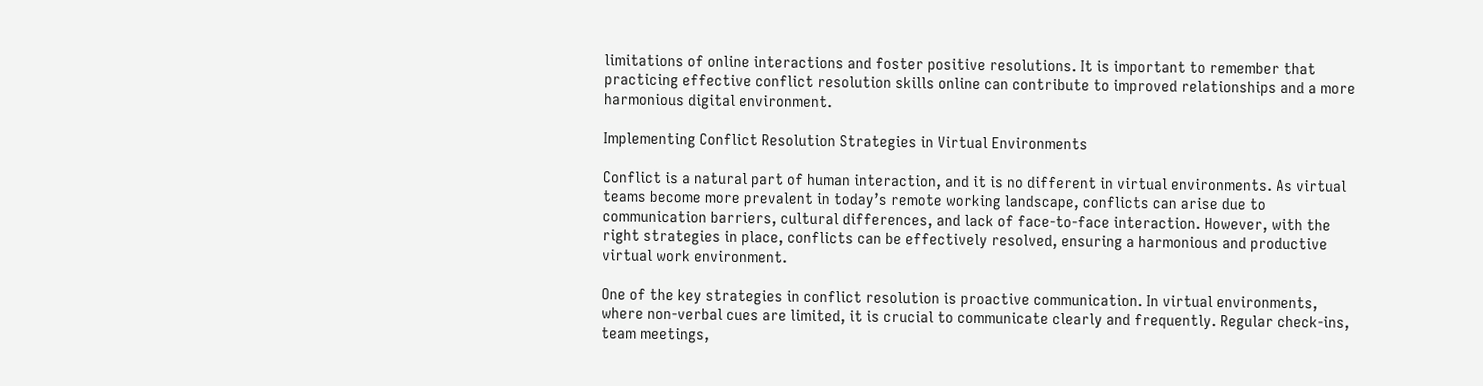limitations of online interactions and foster positive resolutions. It is important to remember that practicing effective conflict resolution skills online can contribute to improved relationships and a more harmonious digital environment.

Implementing Conflict Resolution Strategies in Virtual Environments

Conflict is a natural part of human interaction, and it is no different in virtual environments. As virtual teams become more prevalent in today’s remote working landscape, conflicts can arise due to communication barriers, cultural differences, and lack of face-to-face interaction. However, with the right strategies in place, conflicts can be effectively resolved, ensuring a harmonious and productive virtual work environment.

One of the key strategies in conflict resolution is proactive communication. In virtual environments, where non-verbal cues are limited, it is crucial to communicate clearly and frequently. Regular check-ins, team meetings,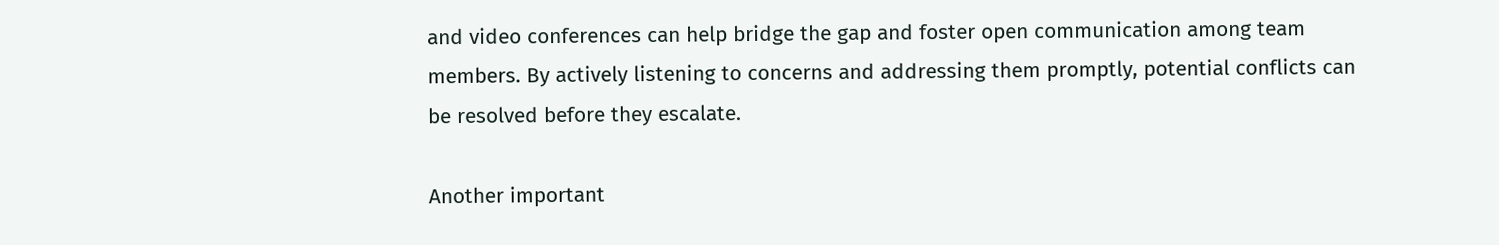and video conferences can help bridge the gap and foster open communication among team members. By actively listening to concerns and addressing them promptly, potential conflicts can be resolved before they escalate.

Another important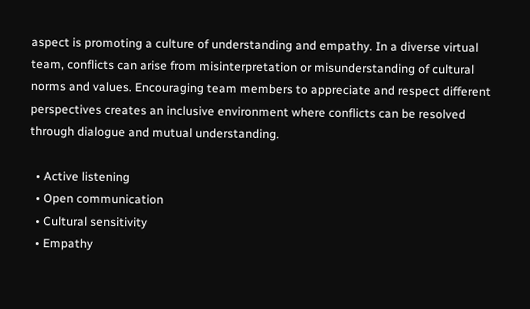aspect is promoting a culture of understanding and empathy. In a diverse virtual team, conflicts can arise from misinterpretation or misunderstanding of cultural norms and values. Encouraging team members to appreciate and respect different perspectives creates an inclusive environment where conflicts can be resolved through dialogue and mutual understanding.

  • Active listening
  • Open communication
  • Cultural sensitivity
  • Empathy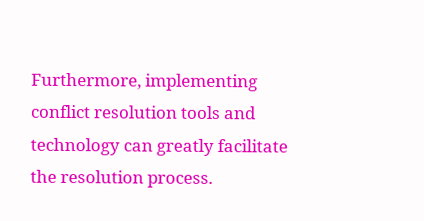Furthermore, implementing conflict resolution tools and technology can greatly facilitate the resolution process.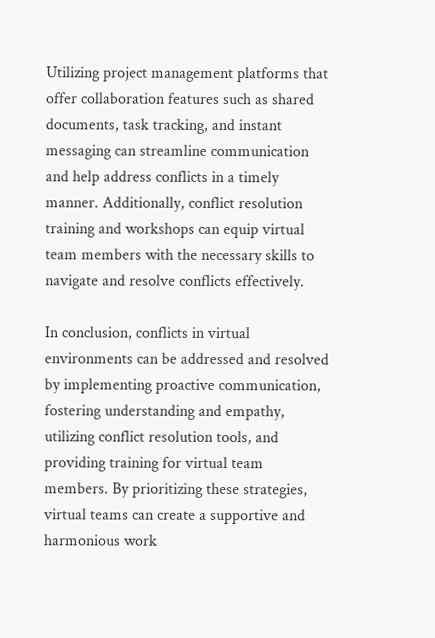Utilizing project management platforms that offer collaboration features such as shared documents, task tracking, and instant messaging can streamline communication and help address conflicts in a timely manner. Additionally, conflict resolution training and workshops can equip virtual team members with the necessary skills to navigate and resolve conflicts effectively.

In conclusion, conflicts in virtual environments can be addressed and resolved by implementing proactive communication, fostering understanding and empathy, utilizing conflict resolution tools, and providing training for virtual team members. By prioritizing these strategies, virtual teams can create a supportive and harmonious work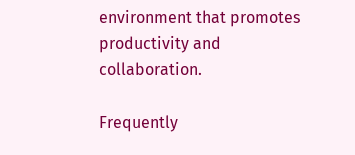environment that promotes productivity and collaboration.

Frequently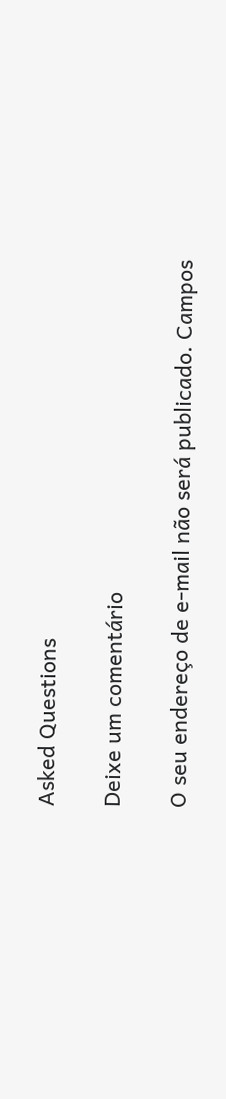Asked Questions

Deixe um comentário

O seu endereço de e-mail não será publicado. Campos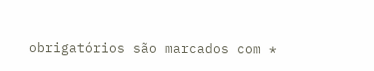obrigatórios são marcados com *